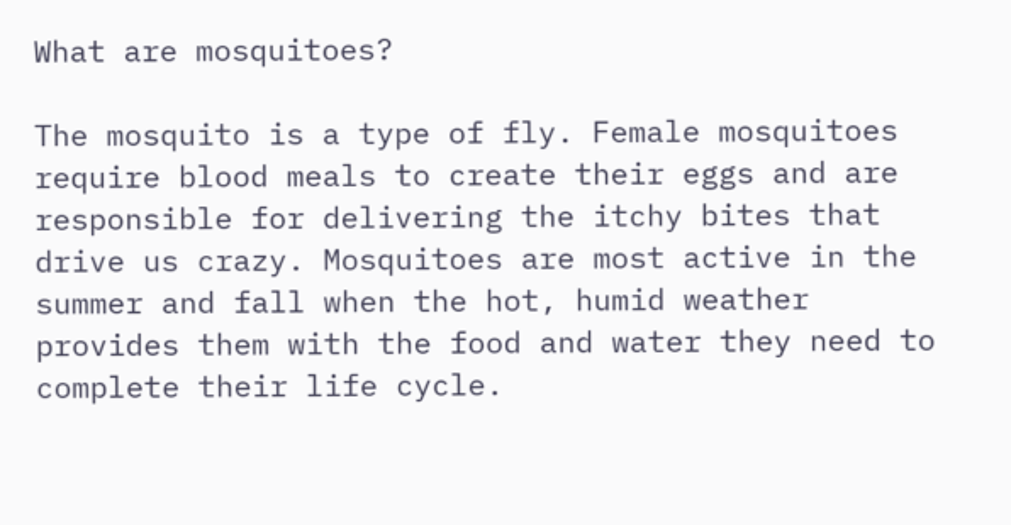What are mosquitoes?

The mosquito is a type of fly. Female mosquitoes require blood meals to create their eggs and are responsible for delivering the itchy bites that drive us crazy. Mosquitoes are most active in the summer and fall when the hot, humid weather provides them with the food and water they need to complete their life cycle.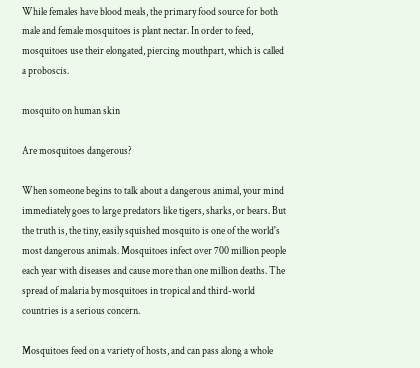While females have blood meals, the primary food source for both male and female mosquitoes is plant nectar. In order to feed, mosquitoes use their elongated, piercing mouthpart, which is called a proboscis.

mosquito on human skin

Are mosquitoes dangerous?

When someone begins to talk about a dangerous animal, your mind immediately goes to large predators like tigers, sharks, or bears. But the truth is, the tiny, easily squished mosquito is one of the world's most dangerous animals. Mosquitoes infect over 700 million people each year with diseases and cause more than one million deaths. The spread of malaria by mosquitoes in tropical and third-world countries is a serious concern.

Mosquitoes feed on a variety of hosts, and can pass along a whole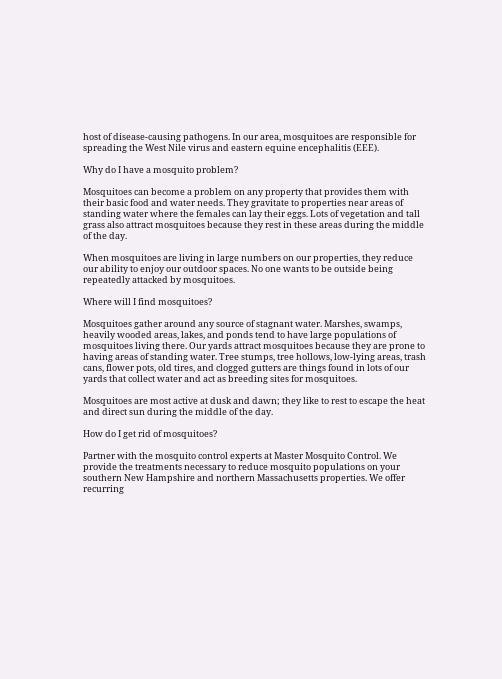host of disease-causing pathogens. In our area, mosquitoes are responsible for spreading the West Nile virus and eastern equine encephalitis (EEE).

Why do I have a mosquito problem?

Mosquitoes can become a problem on any property that provides them with their basic food and water needs. They gravitate to properties near areas of standing water where the females can lay their eggs. Lots of vegetation and tall grass also attract mosquitoes because they rest in these areas during the middle of the day.

When mosquitoes are living in large numbers on our properties, they reduce our ability to enjoy our outdoor spaces. No one wants to be outside being repeatedly attacked by mosquitoes.

Where will I find mosquitoes?

Mosquitoes gather around any source of stagnant water. Marshes, swamps, heavily wooded areas, lakes, and ponds tend to have large populations of mosquitoes living there. Our yards attract mosquitoes because they are prone to having areas of standing water. Tree stumps, tree hollows, low-lying areas, trash cans, flower pots, old tires, and clogged gutters are things found in lots of our yards that collect water and act as breeding sites for mosquitoes.

Mosquitoes are most active at dusk and dawn; they like to rest to escape the heat and direct sun during the middle of the day.

How do I get rid of mosquitoes?

Partner with the mosquito control experts at Master Mosquito Control. We provide the treatments necessary to reduce mosquito populations on your southern New Hampshire and northern Massachusetts properties. We offer recurring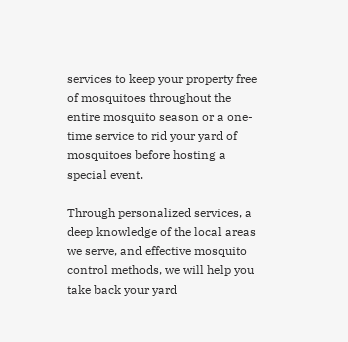services to keep your property free of mosquitoes throughout the entire mosquito season or a one-time service to rid your yard of mosquitoes before hosting a special event.

Through personalized services, a deep knowledge of the local areas we serve, and effective mosquito control methods, we will help you take back your yard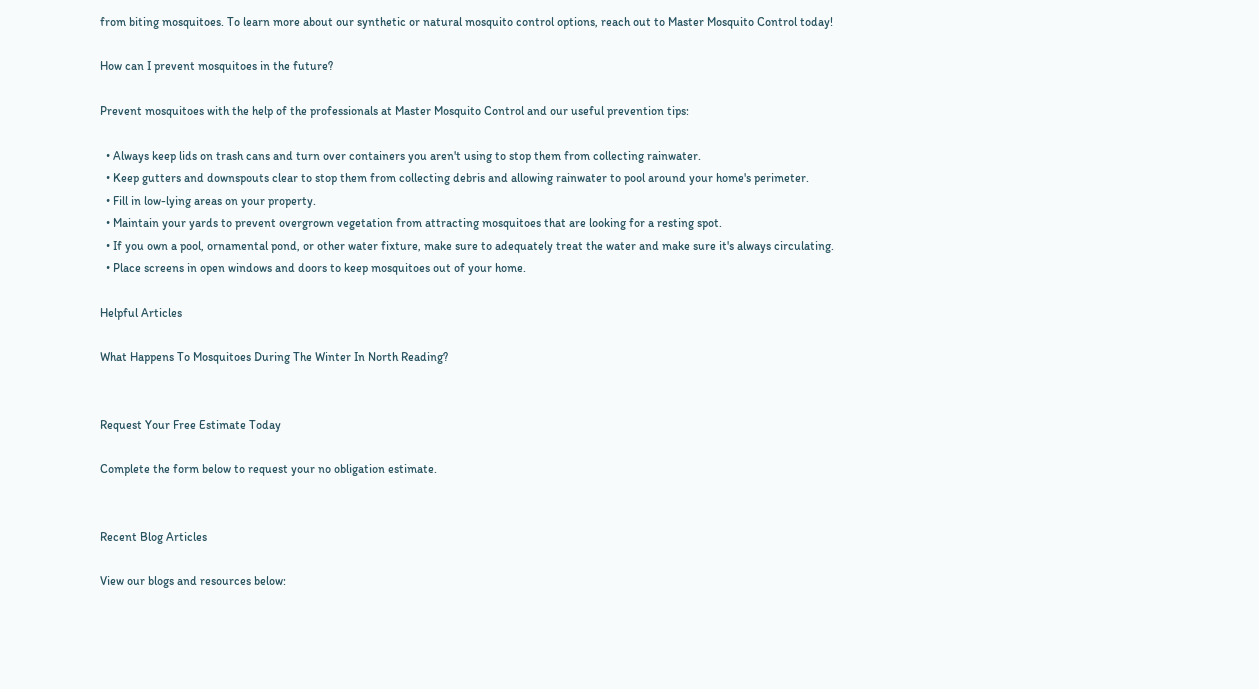from biting mosquitoes. To learn more about our synthetic or natural mosquito control options, reach out to Master Mosquito Control today!

How can I prevent mosquitoes in the future?

Prevent mosquitoes with the help of the professionals at Master Mosquito Control and our useful prevention tips:

  • Always keep lids on trash cans and turn over containers you aren't using to stop them from collecting rainwater.
  • Keep gutters and downspouts clear to stop them from collecting debris and allowing rainwater to pool around your home's perimeter.
  • Fill in low-lying areas on your property.
  • Maintain your yards to prevent overgrown vegetation from attracting mosquitoes that are looking for a resting spot.
  • If you own a pool, ornamental pond, or other water fixture, make sure to adequately treat the water and make sure it's always circulating.
  • Place screens in open windows and doors to keep mosquitoes out of your home.

Helpful Articles

What Happens To Mosquitoes During The Winter In North Reading?


Request Your Free Estimate Today

Complete the form below to request your no obligation estimate.


Recent Blog Articles

View our blogs and resources below: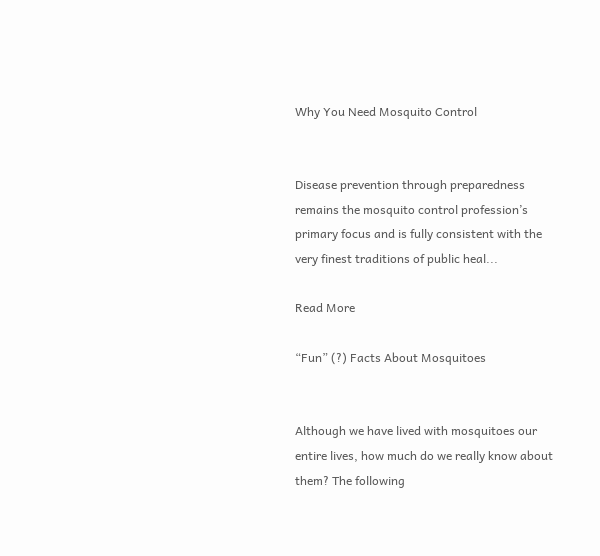Why You Need Mosquito Control


Disease prevention through preparedness remains the mosquito control profession’s primary focus and is fully consistent with the very finest traditions of public heal...

Read More

“Fun” (?) Facts About Mosquitoes


Although we have lived with mosquitoes our entire lives, how much do we really know about them? The following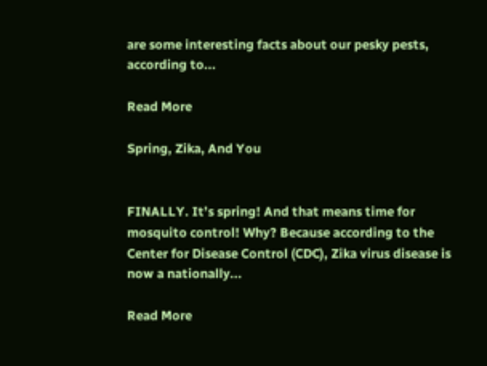are some interesting facts about our pesky pests, according to...

Read More

Spring, Zika, And You


FINALLY. It’s spring! And that means time for mosquito control! Why? Because according to the Center for Disease Control (CDC), Zika virus disease is now a nationally...

Read More